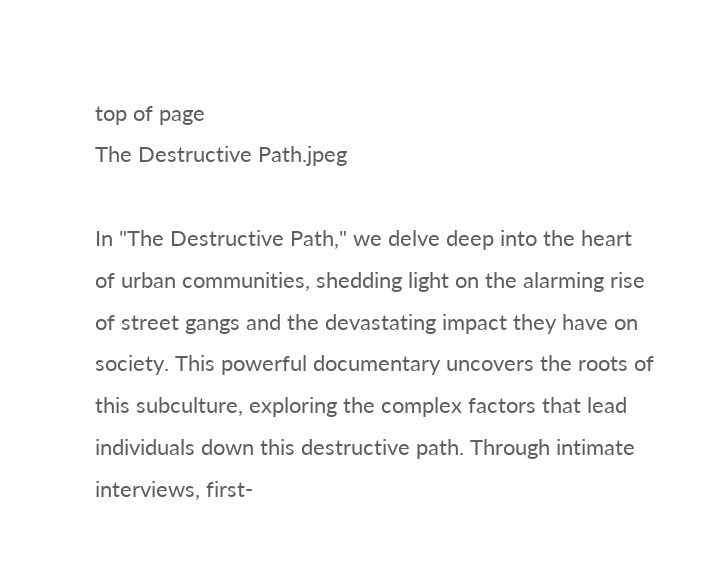top of page
The Destructive Path.jpeg

In "The Destructive Path," we delve deep into the heart of urban communities, shedding light on the alarming rise of street gangs and the devastating impact they have on society. This powerful documentary uncovers the roots of this subculture, exploring the complex factors that lead individuals down this destructive path. Through intimate interviews, first-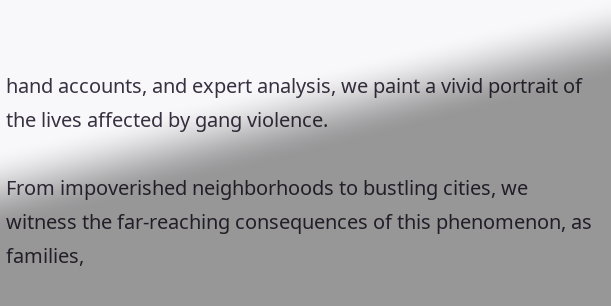hand accounts, and expert analysis, we paint a vivid portrait of the lives affected by gang violence.

From impoverished neighborhoods to bustling cities, we witness the far-reaching consequences of this phenomenon, as families,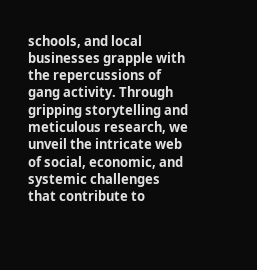schools, and local businesses grapple with the repercussions of gang activity. Through gripping storytelling and meticulous research, we unveil the intricate web of social, economic, and systemic challenges that contribute to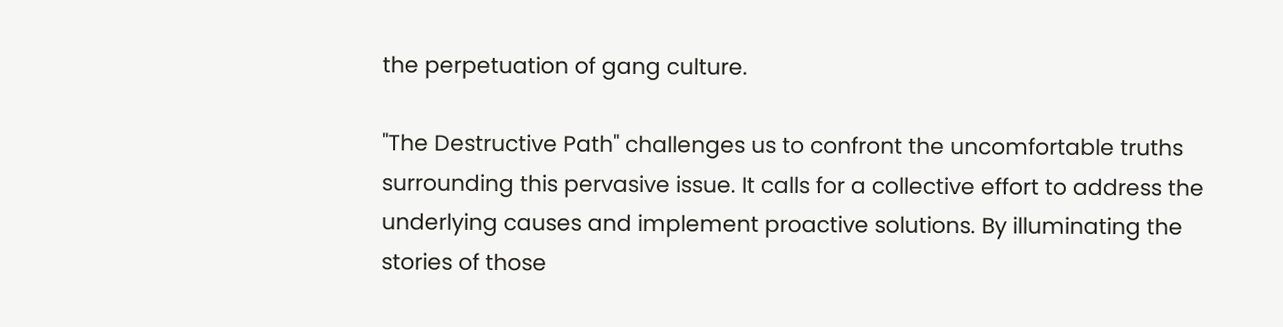the perpetuation of gang culture.

"The Destructive Path" challenges us to confront the uncomfortable truths surrounding this pervasive issue. It calls for a collective effort to address the underlying causes and implement proactive solutions. By illuminating the stories of those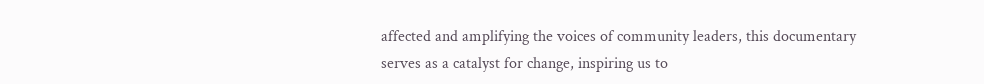affected and amplifying the voices of community leaders, this documentary serves as a catalyst for change, inspiring us to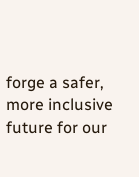forge a safer, more inclusive future for our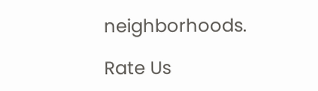neighborhoods.

Rate Us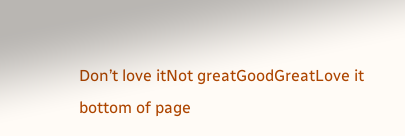Don’t love itNot greatGoodGreatLove it
bottom of page